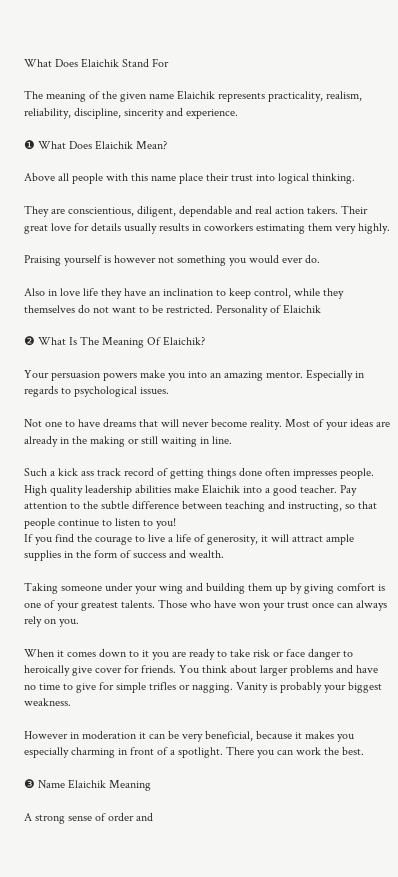What Does Elaichik Stand For

The meaning of the given name Elaichik represents practicality, realism, reliability, discipline, sincerity and experience.

❶ What Does Elaichik Mean?

Above all people with this name place their trust into logical thinking.

They are conscientious, diligent, dependable and real action takers. Their great love for details usually results in coworkers estimating them very highly.

Praising yourself is however not something you would ever do.

Also in love life they have an inclination to keep control, while they themselves do not want to be restricted. Personality of Elaichik

❷ What Is The Meaning Of Elaichik?

Your persuasion powers make you into an amazing mentor. Especially in regards to psychological issues.

Not one to have dreams that will never become reality. Most of your ideas are already in the making or still waiting in line.

Such a kick ass track record of getting things done often impresses people. High quality leadership abilities make Elaichik into a good teacher. Pay attention to the subtle difference between teaching and instructing, so that people continue to listen to you!
If you find the courage to live a life of generosity, it will attract ample supplies in the form of success and wealth.

Taking someone under your wing and building them up by giving comfort is one of your greatest talents. Those who have won your trust once can always rely on you.

When it comes down to it you are ready to take risk or face danger to heroically give cover for friends. You think about larger problems and have no time to give for simple trifles or nagging. Vanity is probably your biggest weakness.

However in moderation it can be very beneficial, because it makes you especially charming in front of a spotlight. There you can work the best.

❸ Name Elaichik Meaning

A strong sense of order and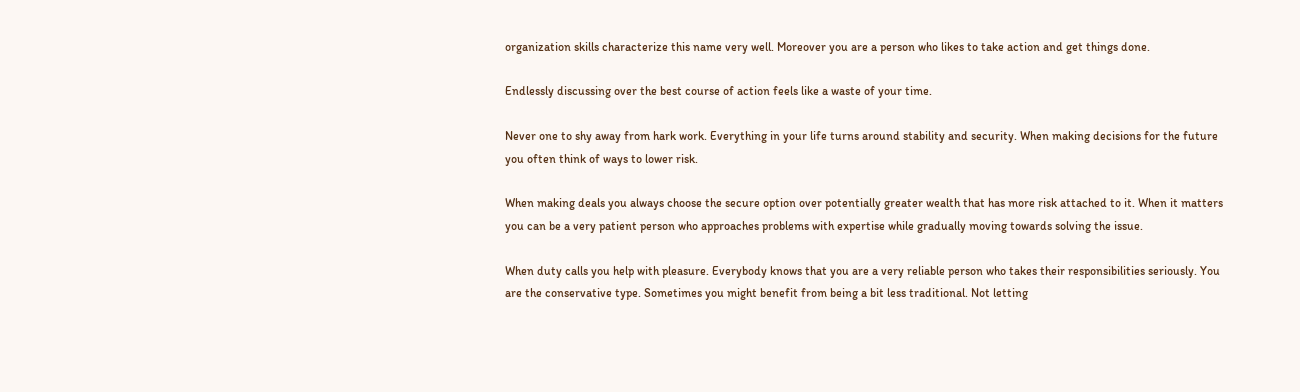organization skills characterize this name very well. Moreover you are a person who likes to take action and get things done.

Endlessly discussing over the best course of action feels like a waste of your time.

Never one to shy away from hark work. Everything in your life turns around stability and security. When making decisions for the future you often think of ways to lower risk.

When making deals you always choose the secure option over potentially greater wealth that has more risk attached to it. When it matters you can be a very patient person who approaches problems with expertise while gradually moving towards solving the issue.

When duty calls you help with pleasure. Everybody knows that you are a very reliable person who takes their responsibilities seriously. You are the conservative type. Sometimes you might benefit from being a bit less traditional. Not letting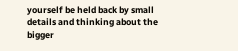yourself be held back by small details and thinking about the bigger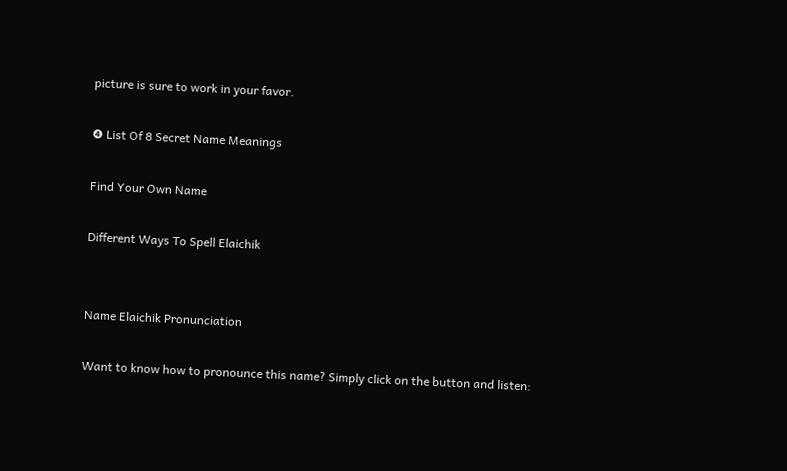picture is sure to work in your favor.

❹ List Of 8 Secret Name Meanings

Find Your Own Name

Different Ways To Spell Elaichik


Name Elaichik Pronunciation

Want to know how to pronounce this name? Simply click on the button and listen: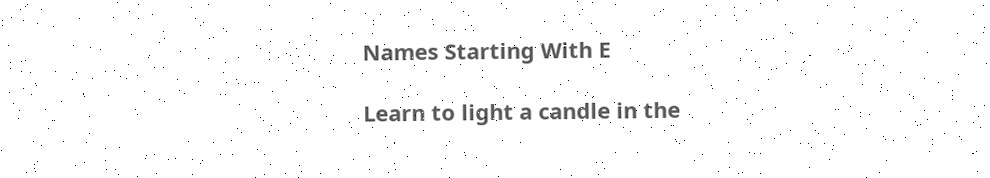Names Starting With E

Learn to light a candle in the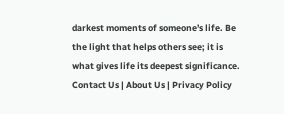darkest moments of someone's life. Be the light that helps others see; it is what gives life its deepest significance.
Contact Us | About Us | Privacy Policy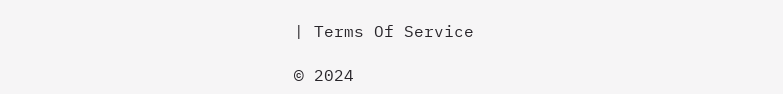| Terms Of Service

© 2024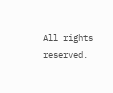All rights reserved.